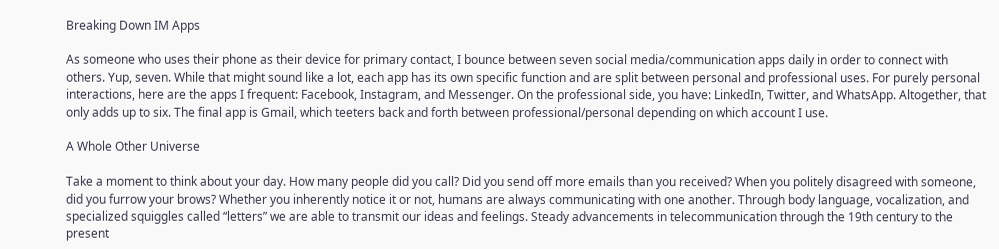Breaking Down IM Apps

As someone who uses their phone as their device for primary contact, I bounce between seven social media/communication apps daily in order to connect with others. Yup, seven. While that might sound like a lot, each app has its own specific function and are split between personal and professional uses. For purely personal interactions, here are the apps I frequent: Facebook, Instagram, and Messenger. On the professional side, you have: LinkedIn, Twitter, and WhatsApp. Altogether, that only adds up to six. The final app is Gmail, which teeters back and forth between professional/personal depending on which account I use.

A Whole Other Universe

Take a moment to think about your day. How many people did you call? Did you send off more emails than you received? When you politely disagreed with someone, did you furrow your brows? Whether you inherently notice it or not, humans are always communicating with one another. Through body language, vocalization, and specialized squiggles called “letters” we are able to transmit our ideas and feelings. Steady advancements in telecommunication through the 19th century to the present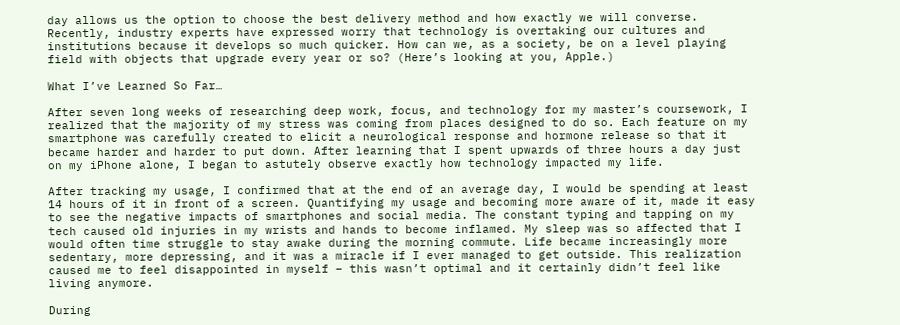day allows us the option to choose the best delivery method and how exactly we will converse. Recently, industry experts have expressed worry that technology is overtaking our cultures and institutions because it develops so much quicker. How can we, as a society, be on a level playing field with objects that upgrade every year or so? (Here’s looking at you, Apple.)

What I’ve Learned So Far…

After seven long weeks of researching deep work, focus, and technology for my master’s coursework, I realized that the majority of my stress was coming from places designed to do so. Each feature on my smartphone was carefully created to elicit a neurological response and hormone release so that it became harder and harder to put down. After learning that I spent upwards of three hours a day just on my iPhone alone, I began to astutely observe exactly how technology impacted my life.

After tracking my usage, I confirmed that at the end of an average day, I would be spending at least 14 hours of it in front of a screen. Quantifying my usage and becoming more aware of it, made it easy to see the negative impacts of smartphones and social media. The constant typing and tapping on my tech caused old injuries in my wrists and hands to become inflamed. My sleep was so affected that I would often time struggle to stay awake during the morning commute. Life became increasingly more sedentary, more depressing, and it was a miracle if I ever managed to get outside. This realization caused me to feel disappointed in myself – this wasn’t optimal and it certainly didn’t feel like living anymore.

During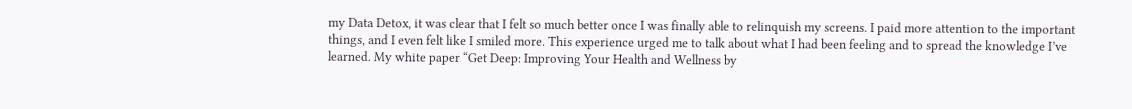my Data Detox, it was clear that I felt so much better once I was finally able to relinquish my screens. I paid more attention to the important things, and I even felt like I smiled more. This experience urged me to talk about what I had been feeling and to spread the knowledge I’ve learned. My white paper “Get Deep: Improving Your Health and Wellness by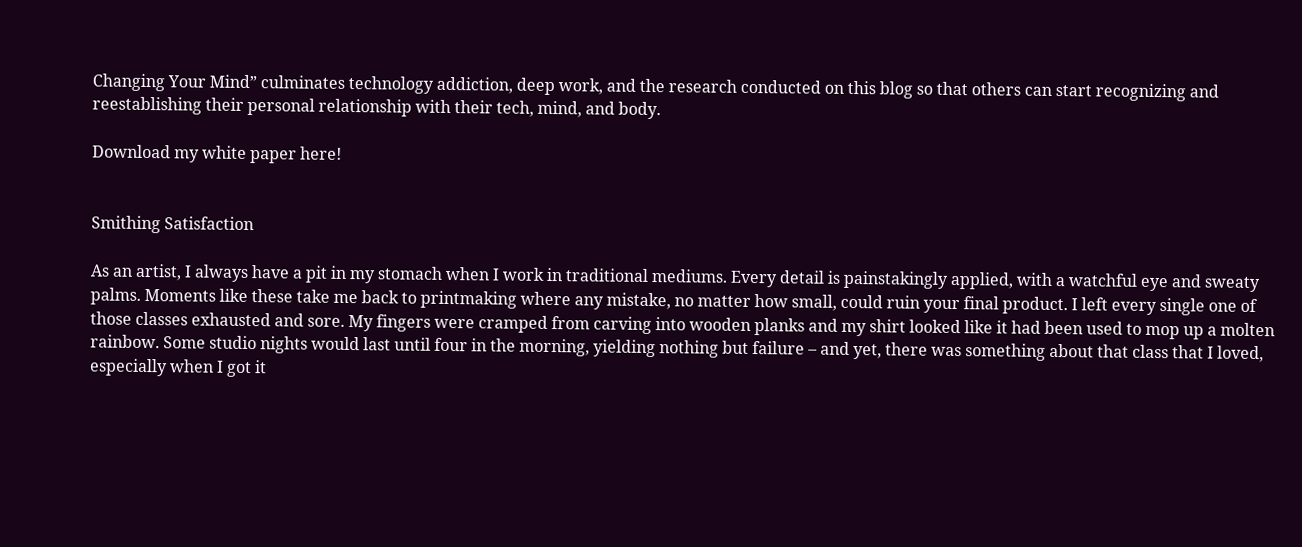Changing Your Mind” culminates technology addiction, deep work, and the research conducted on this blog so that others can start recognizing and reestablishing their personal relationship with their tech, mind, and body.

Download my white paper here!


Smithing Satisfaction

As an artist, I always have a pit in my stomach when I work in traditional mediums. Every detail is painstakingly applied, with a watchful eye and sweaty palms. Moments like these take me back to printmaking where any mistake, no matter how small, could ruin your final product. I left every single one of those classes exhausted and sore. My fingers were cramped from carving into wooden planks and my shirt looked like it had been used to mop up a molten rainbow. Some studio nights would last until four in the morning, yielding nothing but failure – and yet, there was something about that class that I loved, especially when I got it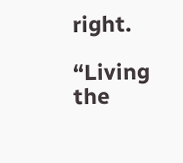right.

“Living the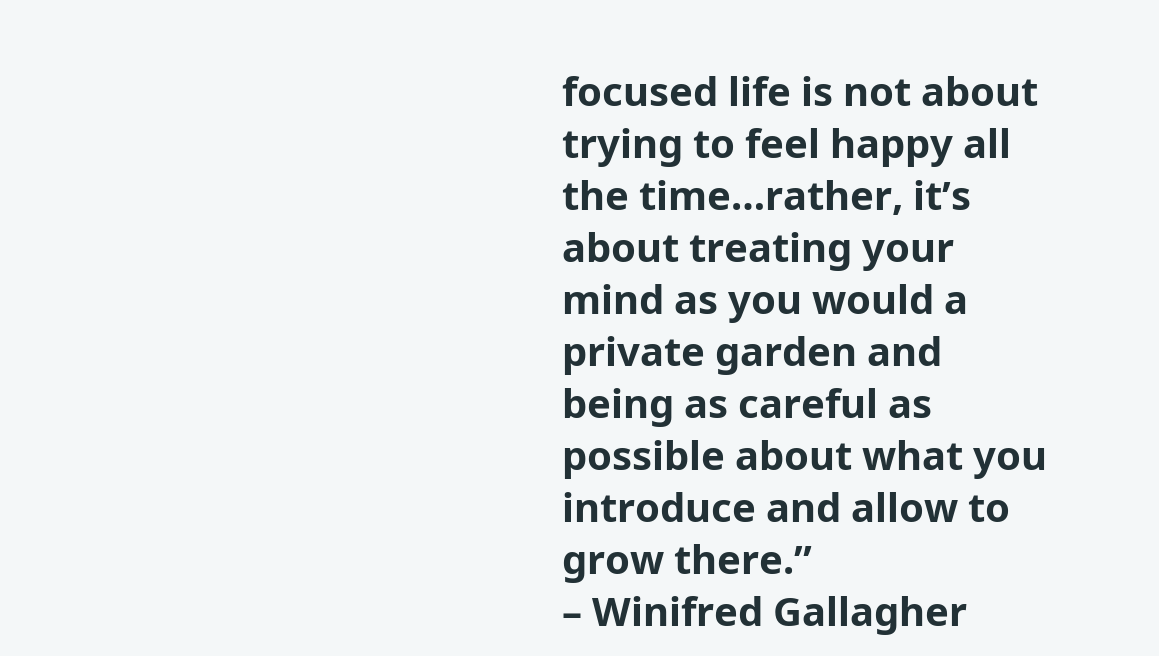focused life is not about trying to feel happy all the time…rather, it’s about treating your mind as you would a private garden and being as careful as possible about what you introduce and allow to grow there.”
– Winifred Gallagher